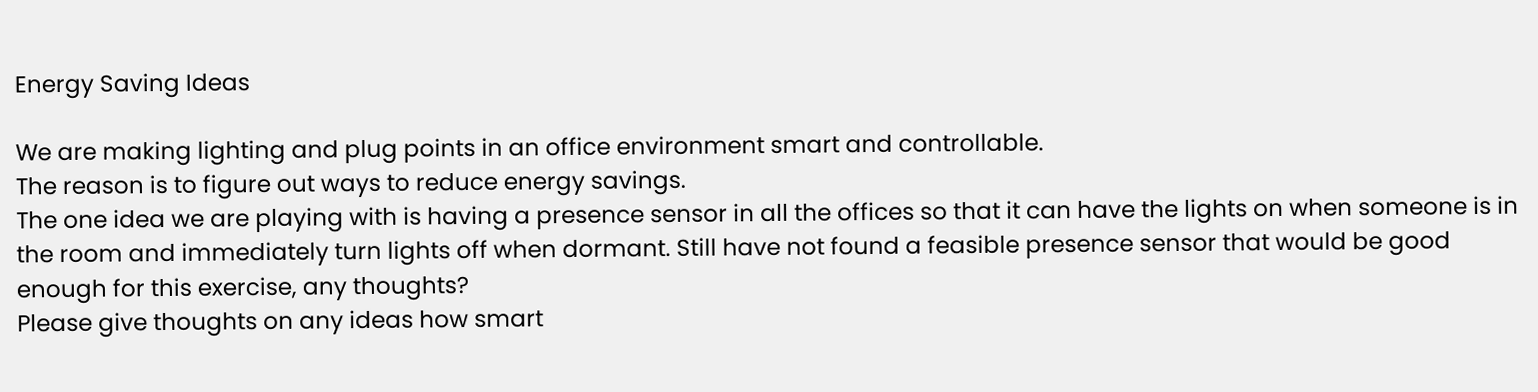Energy Saving Ideas

We are making lighting and plug points in an office environment smart and controllable.
The reason is to figure out ways to reduce energy savings.
The one idea we are playing with is having a presence sensor in all the offices so that it can have the lights on when someone is in the room and immediately turn lights off when dormant. Still have not found a feasible presence sensor that would be good enough for this exercise, any thoughts?
Please give thoughts on any ideas how smart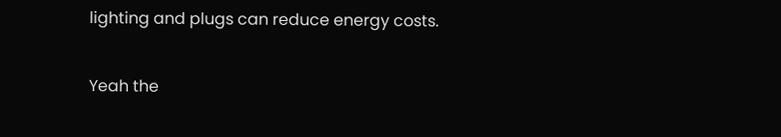lighting and plugs can reduce energy costs.

Yeah the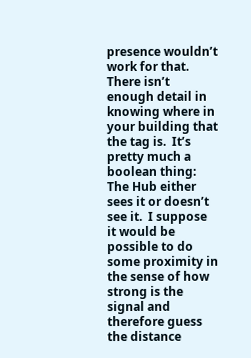presence wouldn’t work for that.  There isn’t enough detail in knowing where in your building that the tag is.  It’s pretty much a boolean thing: The Hub either sees it or doesn’t see it.  I suppose it would be possible to do some proximity in the sense of how strong is the signal and therefore guess the distance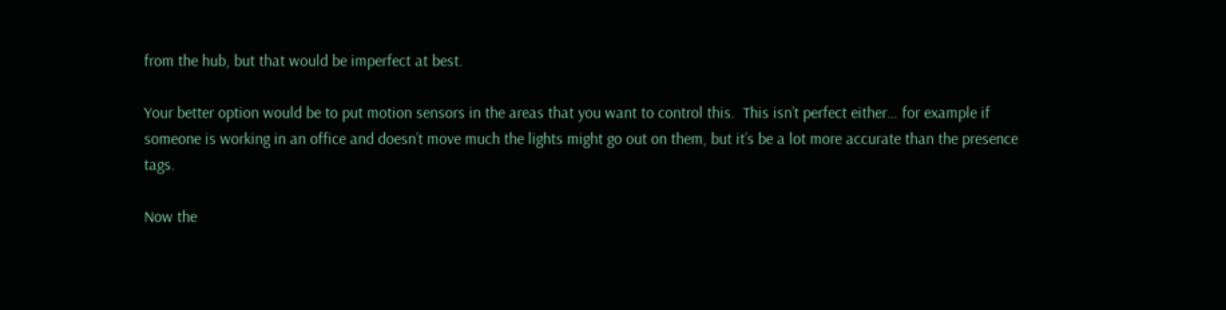from the hub, but that would be imperfect at best.

Your better option would be to put motion sensors in the areas that you want to control this.  This isn’t perfect either… for example if someone is working in an office and doesn’t move much the lights might go out on them, but it’s be a lot more accurate than the presence tags.

Now the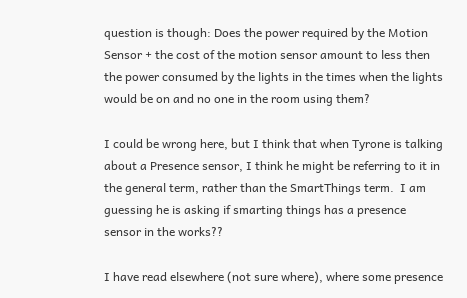question is though: Does the power required by the Motion Sensor + the cost of the motion sensor amount to less then the power consumed by the lights in the times when the lights would be on and no one in the room using them?

I could be wrong here, but I think that when Tyrone is talking about a Presence sensor, I think he might be referring to it in the general term, rather than the SmartThings term.  I am guessing he is asking if smarting things has a presence sensor in the works??

I have read elsewhere (not sure where), where some presence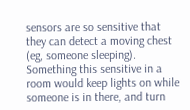sensors are so sensitive that they can detect a moving chest (eg, someone sleeping).  Something this sensitive in a room would keep lights on while someone is in there, and turn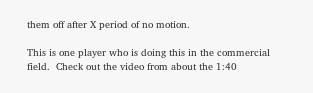them off after X period of no motion.

This is one player who is doing this in the commercial field.  Check out the video from about the 1:40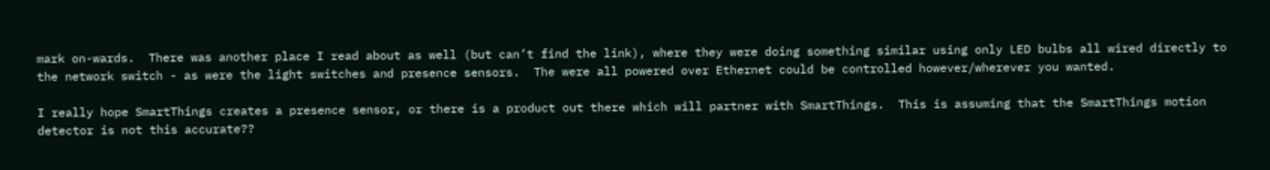mark on-wards.  There was another place I read about as well (but can’t find the link), where they were doing something similar using only LED bulbs all wired directly to the network switch - as were the light switches and presence sensors.  The were all powered over Ethernet could be controlled however/wherever you wanted.

I really hope SmartThings creates a presence sensor, or there is a product out there which will partner with SmartThings.  This is assuming that the SmartThings motion detector is not this accurate??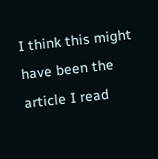I think this might have been the article I read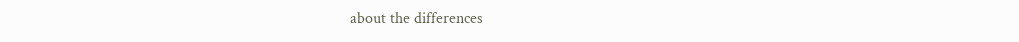about the differences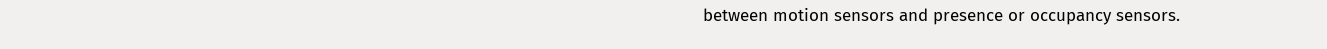between motion sensors and presence or occupancy sensors.